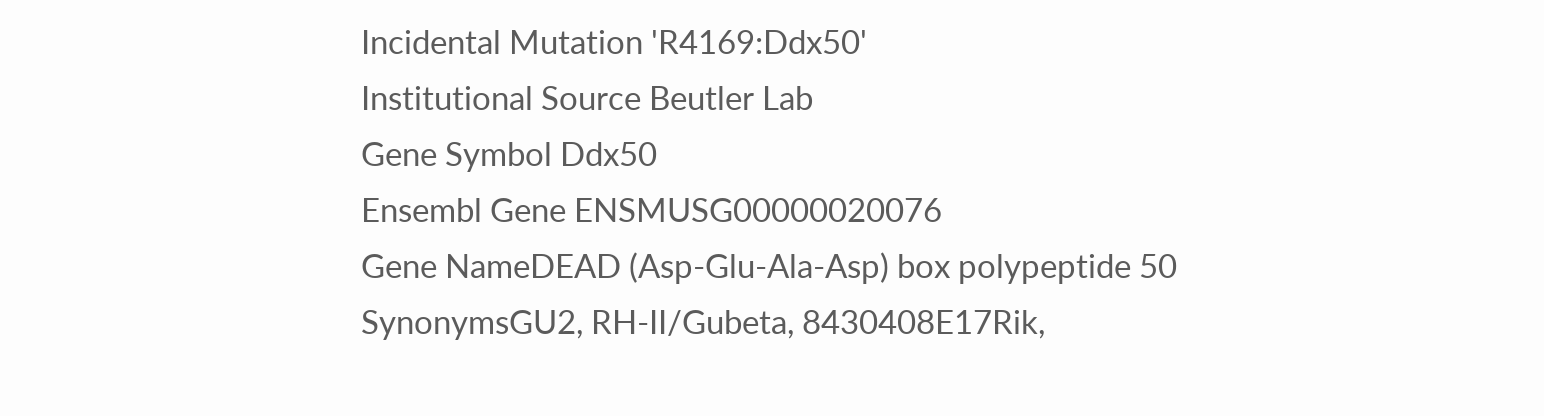Incidental Mutation 'R4169:Ddx50'
Institutional Source Beutler Lab
Gene Symbol Ddx50
Ensembl Gene ENSMUSG00000020076
Gene NameDEAD (Asp-Glu-Ala-Asp) box polypeptide 50
SynonymsGU2, RH-II/Gubeta, 8430408E17Rik,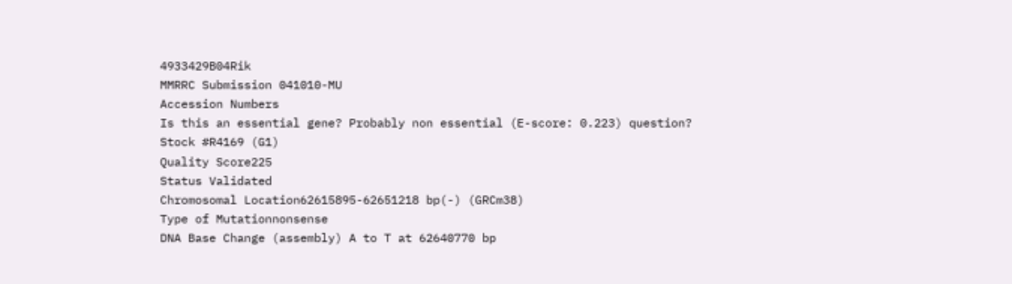4933429B04Rik
MMRRC Submission 041010-MU
Accession Numbers
Is this an essential gene? Probably non essential (E-score: 0.223) question?
Stock #R4169 (G1)
Quality Score225
Status Validated
Chromosomal Location62615895-62651218 bp(-) (GRCm38)
Type of Mutationnonsense
DNA Base Change (assembly) A to T at 62640770 bp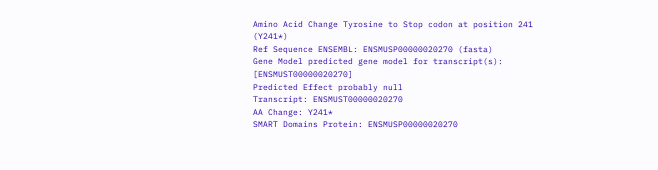Amino Acid Change Tyrosine to Stop codon at position 241 (Y241*)
Ref Sequence ENSEMBL: ENSMUSP00000020270 (fasta)
Gene Model predicted gene model for transcript(s): [ENSMUST00000020270]
Predicted Effect probably null
Transcript: ENSMUST00000020270
AA Change: Y241*
SMART Domains Protein: ENSMUSP00000020270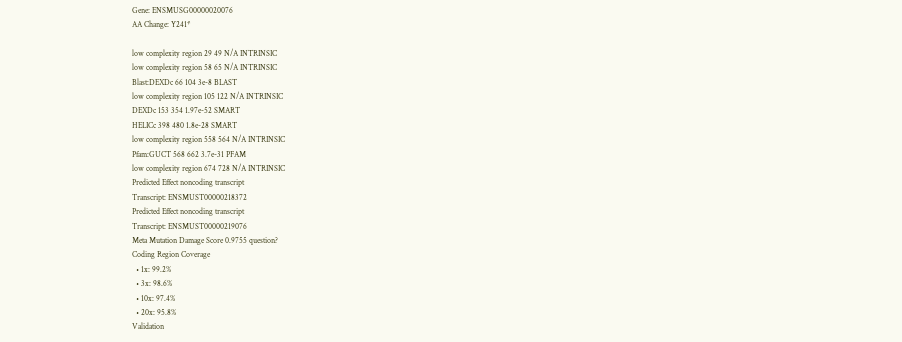Gene: ENSMUSG00000020076
AA Change: Y241*

low complexity region 29 49 N/A INTRINSIC
low complexity region 58 65 N/A INTRINSIC
Blast:DEXDc 66 104 3e-8 BLAST
low complexity region 105 122 N/A INTRINSIC
DEXDc 153 354 1.97e-52 SMART
HELICc 398 480 1.8e-28 SMART
low complexity region 558 564 N/A INTRINSIC
Pfam:GUCT 568 662 3.7e-31 PFAM
low complexity region 674 728 N/A INTRINSIC
Predicted Effect noncoding transcript
Transcript: ENSMUST00000218372
Predicted Effect noncoding transcript
Transcript: ENSMUST00000219076
Meta Mutation Damage Score 0.9755 question?
Coding Region Coverage
  • 1x: 99.2%
  • 3x: 98.6%
  • 10x: 97.4%
  • 20x: 95.8%
Validation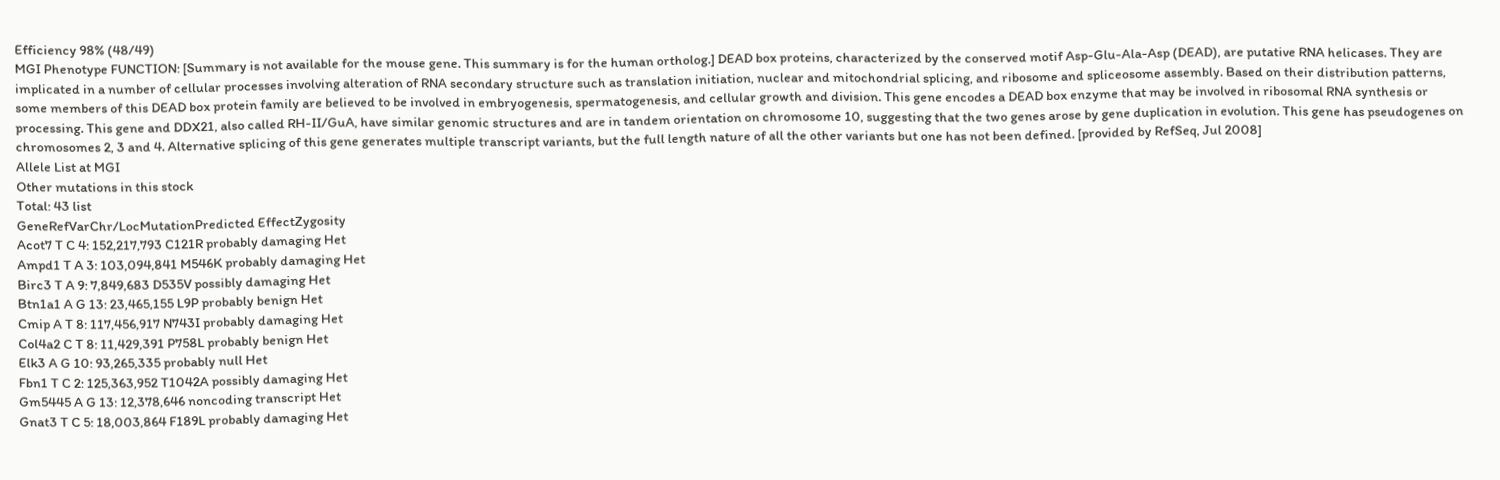Efficiency 98% (48/49)
MGI Phenotype FUNCTION: [Summary is not available for the mouse gene. This summary is for the human ortholog.] DEAD box proteins, characterized by the conserved motif Asp-Glu-Ala-Asp (DEAD), are putative RNA helicases. They are implicated in a number of cellular processes involving alteration of RNA secondary structure such as translation initiation, nuclear and mitochondrial splicing, and ribosome and spliceosome assembly. Based on their distribution patterns, some members of this DEAD box protein family are believed to be involved in embryogenesis, spermatogenesis, and cellular growth and division. This gene encodes a DEAD box enzyme that may be involved in ribosomal RNA synthesis or processing. This gene and DDX21, also called RH-II/GuA, have similar genomic structures and are in tandem orientation on chromosome 10, suggesting that the two genes arose by gene duplication in evolution. This gene has pseudogenes on chromosomes 2, 3 and 4. Alternative splicing of this gene generates multiple transcript variants, but the full length nature of all the other variants but one has not been defined. [provided by RefSeq, Jul 2008]
Allele List at MGI
Other mutations in this stock
Total: 43 list
GeneRefVarChr/LocMutationPredicted EffectZygosity
Acot7 T C 4: 152,217,793 C121R probably damaging Het
Ampd1 T A 3: 103,094,841 M546K probably damaging Het
Birc3 T A 9: 7,849,683 D535V possibly damaging Het
Btn1a1 A G 13: 23,465,155 L9P probably benign Het
Cmip A T 8: 117,456,917 N743I probably damaging Het
Col4a2 C T 8: 11,429,391 P758L probably benign Het
Elk3 A G 10: 93,265,335 probably null Het
Fbn1 T C 2: 125,363,952 T1042A possibly damaging Het
Gm5445 A G 13: 12,378,646 noncoding transcript Het
Gnat3 T C 5: 18,003,864 F189L probably damaging Het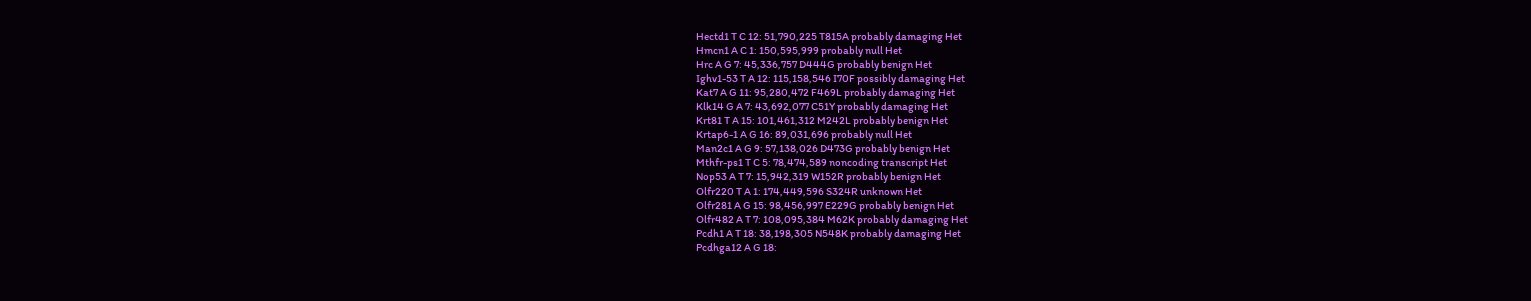Hectd1 T C 12: 51,790,225 T815A probably damaging Het
Hmcn1 A C 1: 150,595,999 probably null Het
Hrc A G 7: 45,336,757 D444G probably benign Het
Ighv1-53 T A 12: 115,158,546 I70F possibly damaging Het
Kat7 A G 11: 95,280,472 F469L probably damaging Het
Klk14 G A 7: 43,692,077 C51Y probably damaging Het
Krt81 T A 15: 101,461,312 M242L probably benign Het
Krtap6-1 A G 16: 89,031,696 probably null Het
Man2c1 A G 9: 57,138,026 D473G probably benign Het
Mthfr-ps1 T C 5: 78,474,589 noncoding transcript Het
Nop53 A T 7: 15,942,319 W152R probably benign Het
Olfr220 T A 1: 174,449,596 S324R unknown Het
Olfr281 A G 15: 98,456,997 E229G probably benign Het
Olfr482 A T 7: 108,095,384 M62K probably damaging Het
Pcdh1 A T 18: 38,198,305 N548K probably damaging Het
Pcdhga12 A G 18: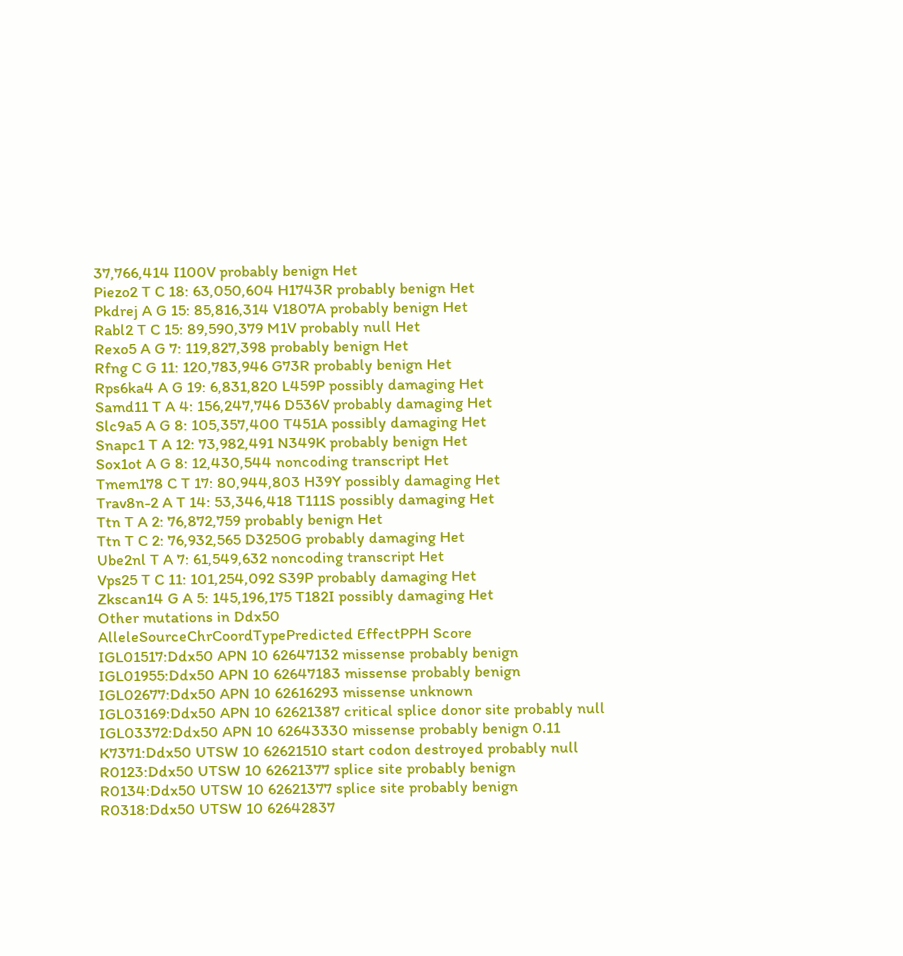37,766,414 I100V probably benign Het
Piezo2 T C 18: 63,050,604 H1743R probably benign Het
Pkdrej A G 15: 85,816,314 V1807A probably benign Het
Rabl2 T C 15: 89,590,379 M1V probably null Het
Rexo5 A G 7: 119,827,398 probably benign Het
Rfng C G 11: 120,783,946 G73R probably benign Het
Rps6ka4 A G 19: 6,831,820 L459P possibly damaging Het
Samd11 T A 4: 156,247,746 D536V probably damaging Het
Slc9a5 A G 8: 105,357,400 T451A possibly damaging Het
Snapc1 T A 12: 73,982,491 N349K probably benign Het
Sox1ot A G 8: 12,430,544 noncoding transcript Het
Tmem178 C T 17: 80,944,803 H39Y possibly damaging Het
Trav8n-2 A T 14: 53,346,418 T111S possibly damaging Het
Ttn T A 2: 76,872,759 probably benign Het
Ttn T C 2: 76,932,565 D3250G probably damaging Het
Ube2nl T A 7: 61,549,632 noncoding transcript Het
Vps25 T C 11: 101,254,092 S39P probably damaging Het
Zkscan14 G A 5: 145,196,175 T182I possibly damaging Het
Other mutations in Ddx50
AlleleSourceChrCoordTypePredicted EffectPPH Score
IGL01517:Ddx50 APN 10 62647132 missense probably benign
IGL01955:Ddx50 APN 10 62647183 missense probably benign
IGL02677:Ddx50 APN 10 62616293 missense unknown
IGL03169:Ddx50 APN 10 62621387 critical splice donor site probably null
IGL03372:Ddx50 APN 10 62643330 missense probably benign 0.11
K7371:Ddx50 UTSW 10 62621510 start codon destroyed probably null
R0123:Ddx50 UTSW 10 62621377 splice site probably benign
R0134:Ddx50 UTSW 10 62621377 splice site probably benign
R0318:Ddx50 UTSW 10 62642837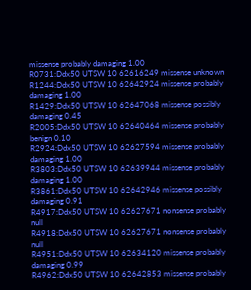missense probably damaging 1.00
R0731:Ddx50 UTSW 10 62616249 missense unknown
R1244:Ddx50 UTSW 10 62642924 missense probably damaging 1.00
R1429:Ddx50 UTSW 10 62647068 missense possibly damaging 0.45
R2005:Ddx50 UTSW 10 62640464 missense probably benign 0.10
R2924:Ddx50 UTSW 10 62627594 missense probably damaging 1.00
R3803:Ddx50 UTSW 10 62639944 missense probably damaging 1.00
R3861:Ddx50 UTSW 10 62642946 missense possibly damaging 0.91
R4917:Ddx50 UTSW 10 62627671 nonsense probably null
R4918:Ddx50 UTSW 10 62627671 nonsense probably null
R4951:Ddx50 UTSW 10 62634120 missense probably damaging 0.99
R4962:Ddx50 UTSW 10 62642853 missense probably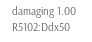damaging 1.00
R5102:Ddx50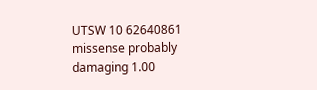UTSW 10 62640861 missense probably damaging 1.00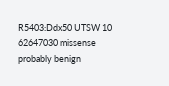R5403:Ddx50 UTSW 10 62647030 missense probably benign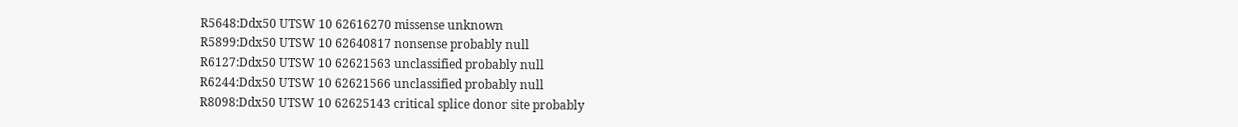R5648:Ddx50 UTSW 10 62616270 missense unknown
R5899:Ddx50 UTSW 10 62640817 nonsense probably null
R6127:Ddx50 UTSW 10 62621563 unclassified probably null
R6244:Ddx50 UTSW 10 62621566 unclassified probably null
R8098:Ddx50 UTSW 10 62625143 critical splice donor site probably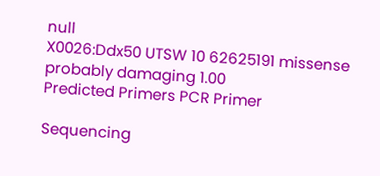null
X0026:Ddx50 UTSW 10 62625191 missense probably damaging 1.00
Predicted Primers PCR Primer

Sequencing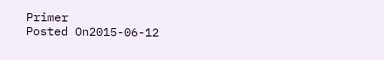Primer
Posted On2015-06-12